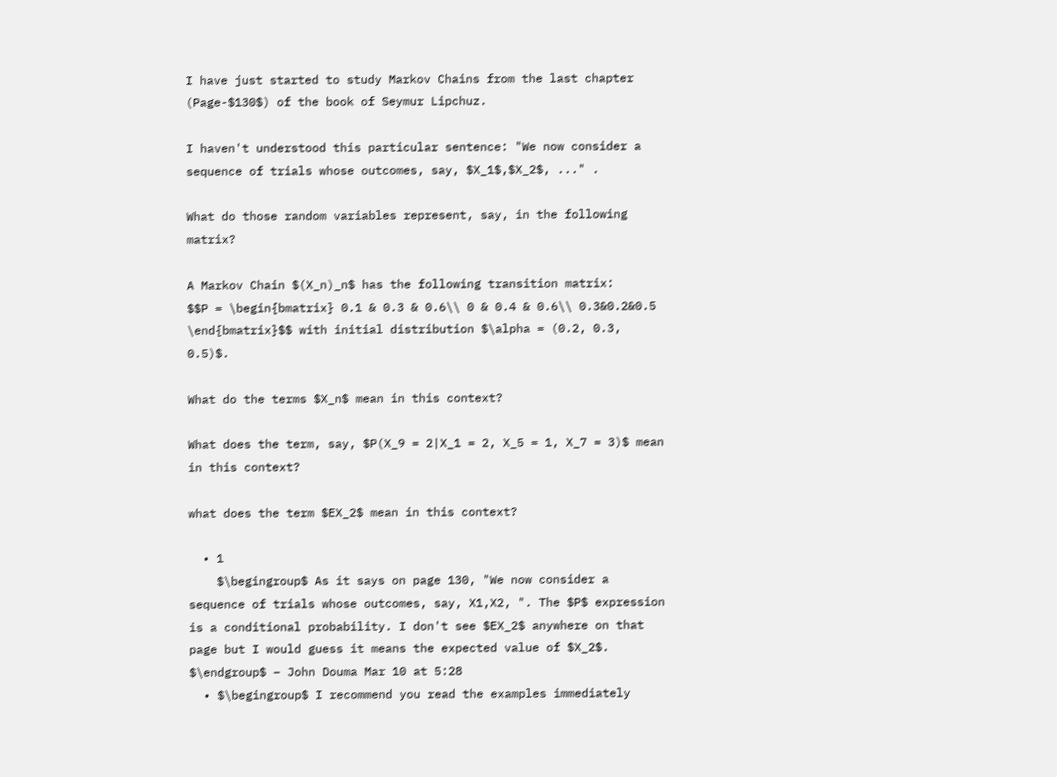I have just started to study Markov Chains from the last chapter (Page-$130$) of the book of Seymur Lipchuz.

I haven't understood this particular sentence: "We now consider a sequence of trials whose outcomes, say, $X_1$,$X_2$, ..." .

What do those random variables represent, say, in the following matrix?

A Markov Chain $(X_n)_n$ has the following transition matrix:
$$P = \begin{bmatrix} 0.1 & 0.3 & 0.6\\ 0 & 0.4 & 0.6\\ 0.3&0.2&0.5 \end{bmatrix}$$ with initial distribution $\alpha = (0.2, 0.3, 0.5)$.

What do the terms $X_n$ mean in this context?

What does the term, say, $P(X_9 = 2|X_1 = 2, X_5 = 1, X_7 = 3)$ mean in this context?

what does the term $EX_2$ mean in this context?

  • 1
    $\begingroup$ As it says on page 130, "We now consider a sequence of trials whose outcomes, say, X1,X2, ". The $P$ expression is a conditional probability. I don't see $EX_2$ anywhere on that page but I would guess it means the expected value of $X_2$. $\endgroup$ – John Douma Mar 10 at 5:28
  • $\begingroup$ I recommend you read the examples immediately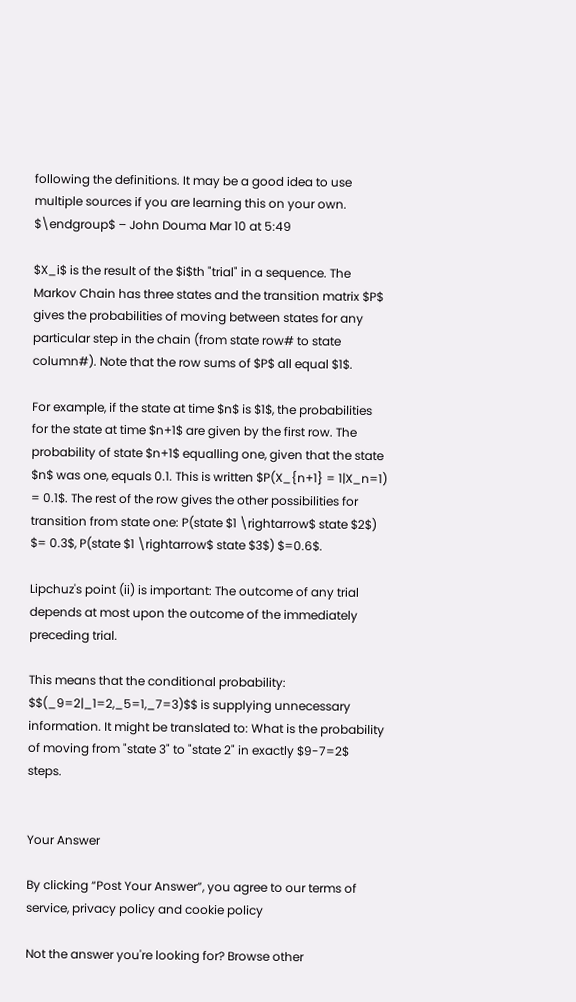following the definitions. It may be a good idea to use multiple sources if you are learning this on your own. $\endgroup$ – John Douma Mar 10 at 5:49

$X_i$ is the result of the $i$th "trial" in a sequence. The Markov Chain has three states and the transition matrix $P$ gives the probabilities of moving between states for any particular step in the chain (from state row# to state column#). Note that the row sums of $P$ all equal $1$.

For example, if the state at time $n$ is $1$, the probabilities for the state at time $n+1$ are given by the first row. The probability of state $n+1$ equalling one, given that the state $n$ was one, equals 0.1. This is written $P(X_{n+1} = 1|X_n=1) = 0.1$. The rest of the row gives the other possibilities for transition from state one: P(state $1 \rightarrow$ state $2$) $= 0.3$, P(state $1 \rightarrow$ state $3$) $=0.6$.

Lipchuz's point (ii) is important: The outcome of any trial depends at most upon the outcome of the immediately preceding trial.

This means that the conditional probability: $$(_9=2|_1=2,_5=1,_7=3)$$ is supplying unnecessary information. It might be translated to: What is the probability of moving from "state 3" to "state 2" in exactly $9-7=2$ steps.


Your Answer

By clicking “Post Your Answer”, you agree to our terms of service, privacy policy and cookie policy

Not the answer you're looking for? Browse other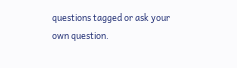questions tagged or ask your own question.